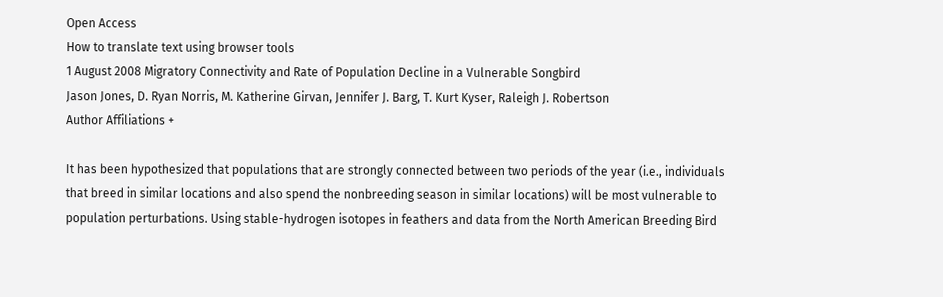Open Access
How to translate text using browser tools
1 August 2008 Migratory Connectivity and Rate of Population Decline in a Vulnerable Songbird
Jason Jones, D. Ryan Norris, M. Katherine Girvan, Jennifer J. Barg, T. Kurt Kyser, Raleigh J. Robertson
Author Affiliations +

It has been hypothesized that populations that are strongly connected between two periods of the year (i.e., individuals that breed in similar locations and also spend the nonbreeding season in similar locations) will be most vulnerable to population perturbations. Using stable-hydrogen isotopes in feathers and data from the North American Breeding Bird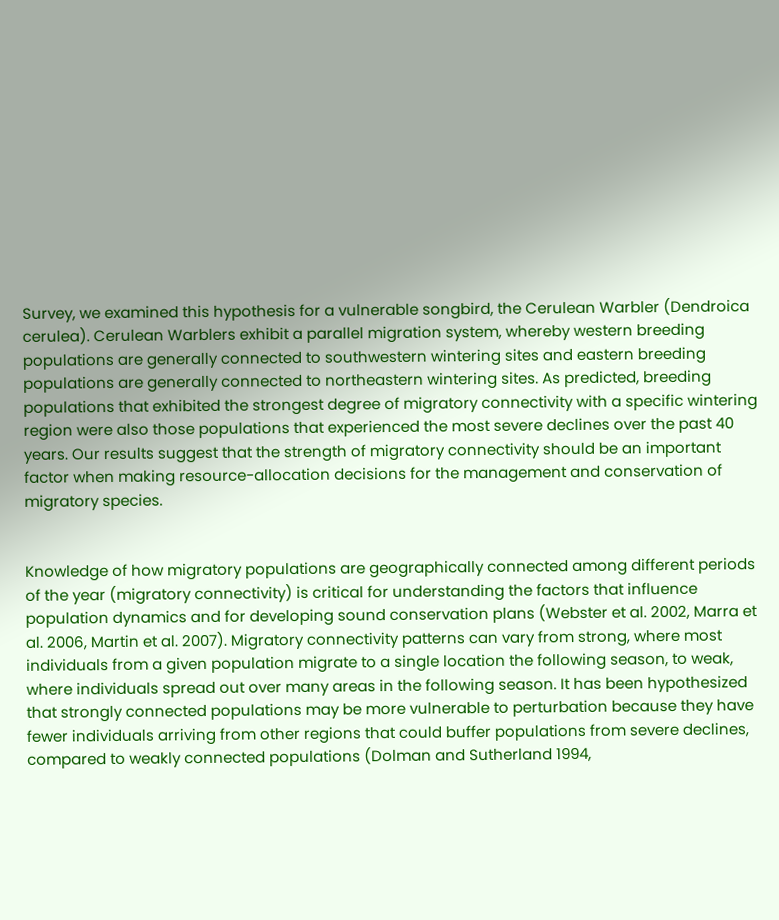Survey, we examined this hypothesis for a vulnerable songbird, the Cerulean Warbler (Dendroica cerulea). Cerulean Warblers exhibit a parallel migration system, whereby western breeding populations are generally connected to southwestern wintering sites and eastern breeding populations are generally connected to northeastern wintering sites. As predicted, breeding populations that exhibited the strongest degree of migratory connectivity with a specific wintering region were also those populations that experienced the most severe declines over the past 40 years. Our results suggest that the strength of migratory connectivity should be an important factor when making resource-allocation decisions for the management and conservation of migratory species.


Knowledge of how migratory populations are geographically connected among different periods of the year (migratory connectivity) is critical for understanding the factors that influence population dynamics and for developing sound conservation plans (Webster et al. 2002, Marra et al. 2006, Martin et al. 2007). Migratory connectivity patterns can vary from strong, where most individuals from a given population migrate to a single location the following season, to weak, where individuals spread out over many areas in the following season. It has been hypothesized that strongly connected populations may be more vulnerable to perturbation because they have fewer individuals arriving from other regions that could buffer populations from severe declines, compared to weakly connected populations (Dolman and Sutherland 1994,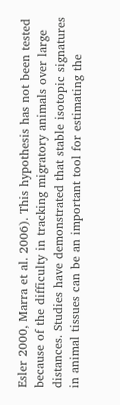Esler 2000, Marra et al. 2006). This hypothesis has not been tested because of the difficulty in tracking migratory animals over large distances. Studies have demonstrated that stable isotopic signatures in animal tissues can be an important tool for estimating the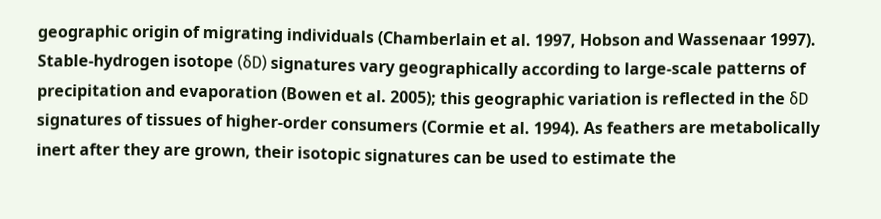geographic origin of migrating individuals (Chamberlain et al. 1997, Hobson and Wassenaar 1997). Stable-hydrogen isotope (δD) signatures vary geographically according to large-scale patterns of precipitation and evaporation (Bowen et al. 2005); this geographic variation is reflected in the δD signatures of tissues of higher-order consumers (Cormie et al. 1994). As feathers are metabolically inert after they are grown, their isotopic signatures can be used to estimate the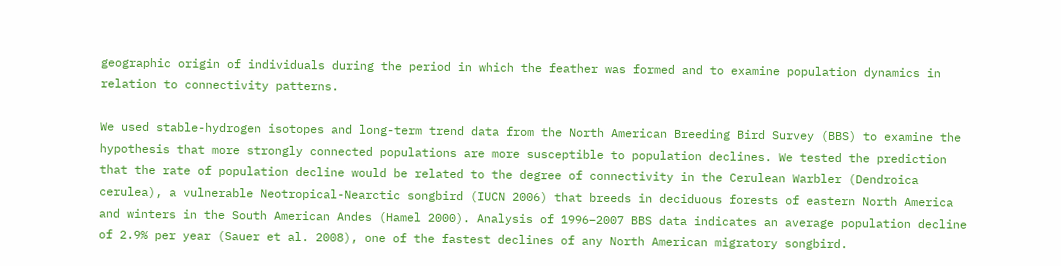geographic origin of individuals during the period in which the feather was formed and to examine population dynamics in relation to connectivity patterns.

We used stable-hydrogen isotopes and long-term trend data from the North American Breeding Bird Survey (BBS) to examine the hypothesis that more strongly connected populations are more susceptible to population declines. We tested the prediction that the rate of population decline would be related to the degree of connectivity in the Cerulean Warbler (Dendroica cerulea), a vulnerable Neotropical-Nearctic songbird (IUCN 2006) that breeds in deciduous forests of eastern North America and winters in the South American Andes (Hamel 2000). Analysis of 1996–2007 BBS data indicates an average population decline of 2.9% per year (Sauer et al. 2008), one of the fastest declines of any North American migratory songbird.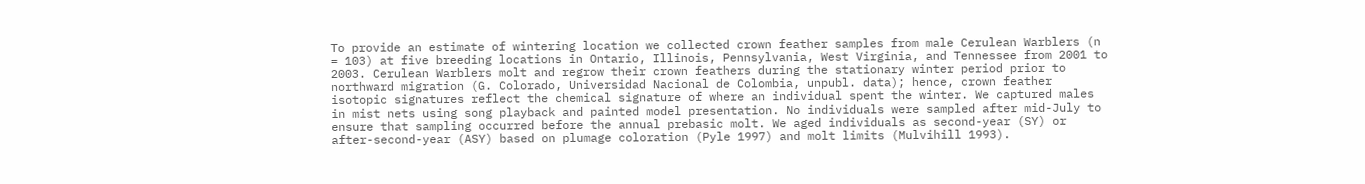To provide an estimate of wintering location we collected crown feather samples from male Cerulean Warblers (n = 103) at five breeding locations in Ontario, Illinois, Pennsylvania, West Virginia, and Tennessee from 2001 to 2003. Cerulean Warblers molt and regrow their crown feathers during the stationary winter period prior to northward migration (G. Colorado, Universidad Nacional de Colombia, unpubl. data); hence, crown feather isotopic signatures reflect the chemical signature of where an individual spent the winter. We captured males in mist nets using song playback and painted model presentation. No individuals were sampled after mid-July to ensure that sampling occurred before the annual prebasic molt. We aged individuals as second-year (SY) or after-second-year (ASY) based on plumage coloration (Pyle 1997) and molt limits (Mulvihill 1993).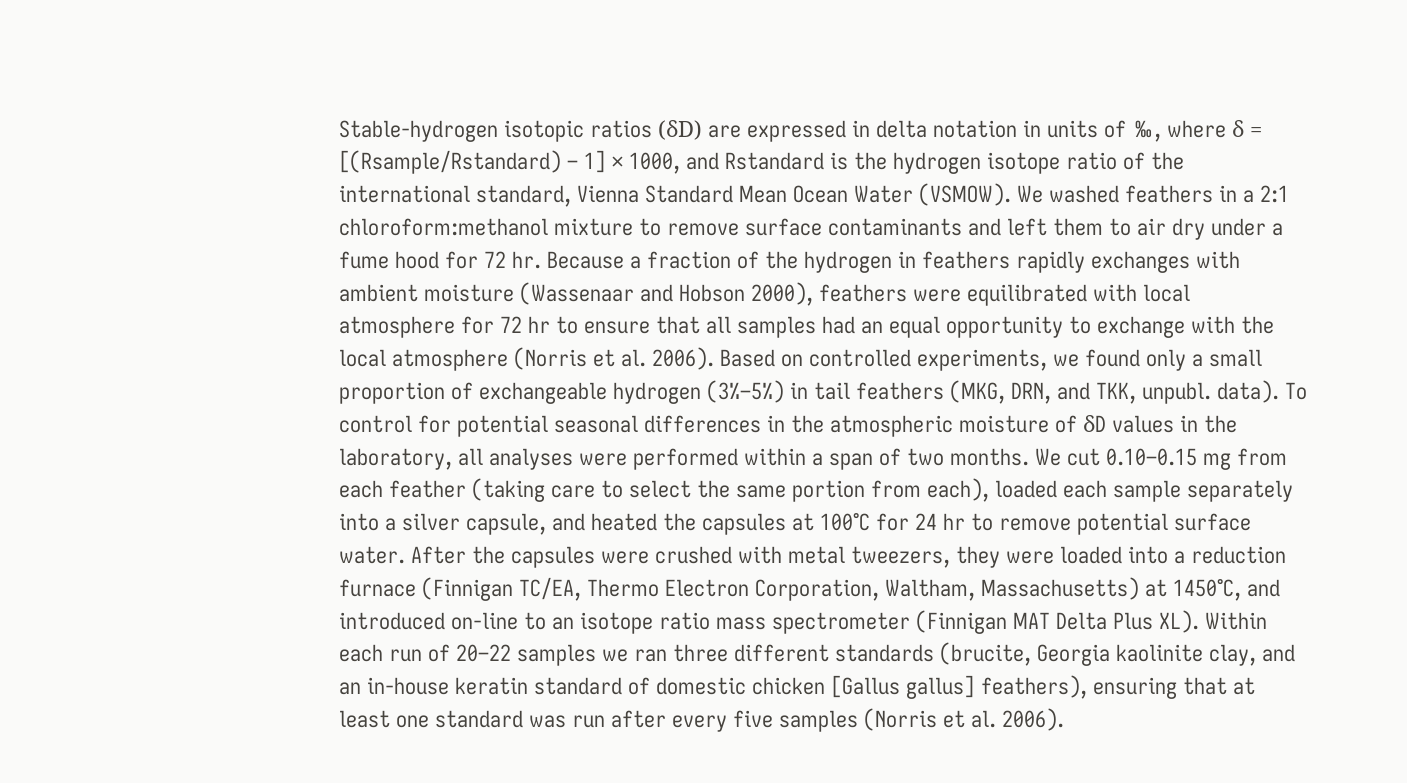Stable-hydrogen isotopic ratios (δD) are expressed in delta notation in units of ‰, where δ = [(Rsample/Rstandard) – 1] × 1000, and Rstandard is the hydrogen isotope ratio of the international standard, Vienna Standard Mean Ocean Water (VSMOW). We washed feathers in a 2:1 chloroform:methanol mixture to remove surface contaminants and left them to air dry under a fume hood for 72 hr. Because a fraction of the hydrogen in feathers rapidly exchanges with ambient moisture (Wassenaar and Hobson 2000), feathers were equilibrated with local atmosphere for 72 hr to ensure that all samples had an equal opportunity to exchange with the local atmosphere (Norris et al. 2006). Based on controlled experiments, we found only a small proportion of exchangeable hydrogen (3%–5%) in tail feathers (MKG, DRN, and TKK, unpubl. data). To control for potential seasonal differences in the atmospheric moisture of δD values in the laboratory, all analyses were performed within a span of two months. We cut 0.10–0.15 mg from each feather (taking care to select the same portion from each), loaded each sample separately into a silver capsule, and heated the capsules at 100°C for 24 hr to remove potential surface water. After the capsules were crushed with metal tweezers, they were loaded into a reduction furnace (Finnigan TC/EA, Thermo Electron Corporation, Waltham, Massachusetts) at 1450°C, and introduced on-line to an isotope ratio mass spectrometer (Finnigan MAT Delta Plus XL). Within each run of 20–22 samples we ran three different standards (brucite, Georgia kaolinite clay, and an in-house keratin standard of domestic chicken [Gallus gallus] feathers), ensuring that at least one standard was run after every five samples (Norris et al. 2006).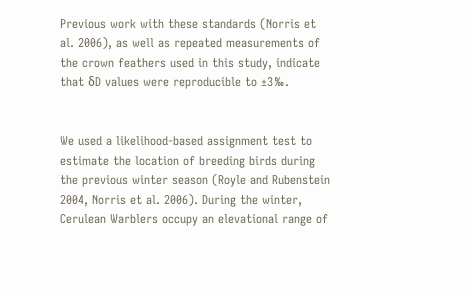Previous work with these standards (Norris et al. 2006), as well as repeated measurements of the crown feathers used in this study, indicate that δD values were reproducible to ±3‰.


We used a likelihood-based assignment test to estimate the location of breeding birds during the previous winter season (Royle and Rubenstein 2004, Norris et al. 2006). During the winter, Cerulean Warblers occupy an elevational range of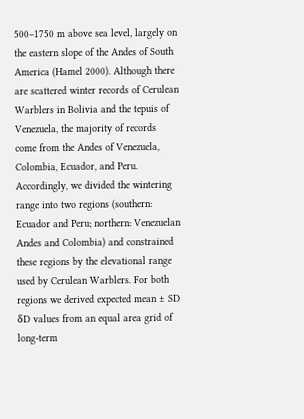500–1750 m above sea level, largely on the eastern slope of the Andes of South America (Hamel 2000). Although there are scattered winter records of Cerulean Warblers in Bolivia and the tepuis of Venezuela, the majority of records come from the Andes of Venezuela, Colombia, Ecuador, and Peru. Accordingly, we divided the wintering range into two regions (southern: Ecuador and Peru; northern: Venezuelan Andes and Colombia) and constrained these regions by the elevational range used by Cerulean Warblers. For both regions we derived expected mean ± SD δD values from an equal area grid of long-term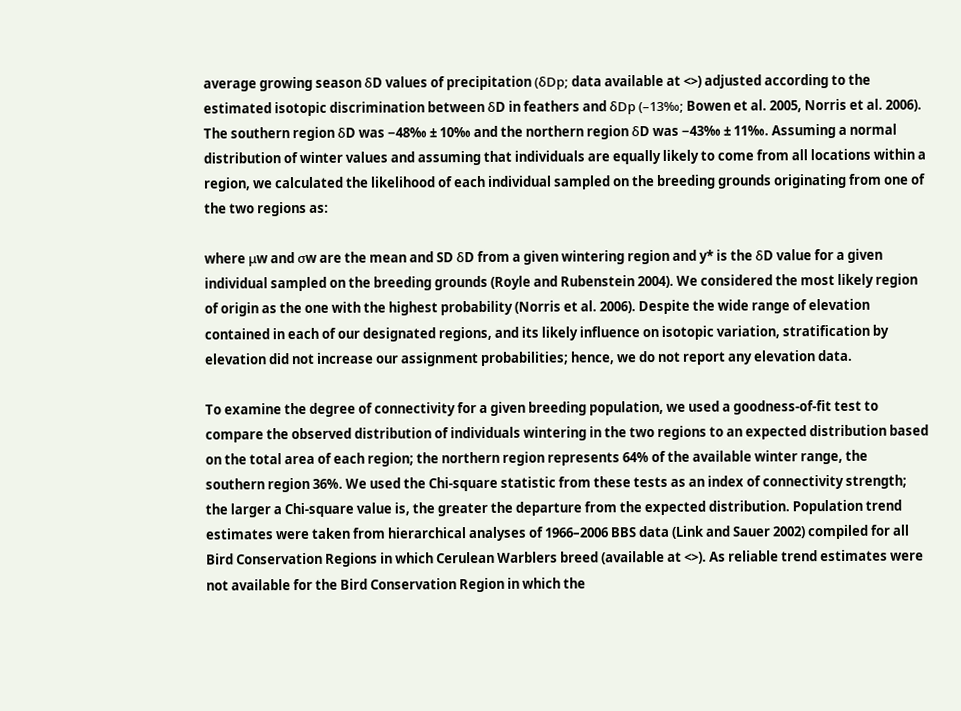average growing season δD values of precipitation (δDp; data available at <>) adjusted according to the estimated isotopic discrimination between δD in feathers and δDp (–13‰; Bowen et al. 2005, Norris et al. 2006). The southern region δD was −48‰ ± 10‰ and the northern region δD was −43‰ ± 11‰. Assuming a normal distribution of winter values and assuming that individuals are equally likely to come from all locations within a region, we calculated the likelihood of each individual sampled on the breeding grounds originating from one of the two regions as:

where μw and σw are the mean and SD δD from a given wintering region and y* is the δD value for a given individual sampled on the breeding grounds (Royle and Rubenstein 2004). We considered the most likely region of origin as the one with the highest probability (Norris et al. 2006). Despite the wide range of elevation contained in each of our designated regions, and its likely influence on isotopic variation, stratification by elevation did not increase our assignment probabilities; hence, we do not report any elevation data.

To examine the degree of connectivity for a given breeding population, we used a goodness-of-fit test to compare the observed distribution of individuals wintering in the two regions to an expected distribution based on the total area of each region; the northern region represents 64% of the available winter range, the southern region 36%. We used the Chi-square statistic from these tests as an index of connectivity strength; the larger a Chi-square value is, the greater the departure from the expected distribution. Population trend estimates were taken from hierarchical analyses of 1966–2006 BBS data (Link and Sauer 2002) compiled for all Bird Conservation Regions in which Cerulean Warblers breed (available at <>). As reliable trend estimates were not available for the Bird Conservation Region in which the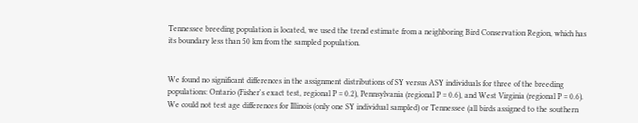Tennessee breeding population is located, we used the trend estimate from a neighboring Bird Conservation Region, which has its boundary less than 50 km from the sampled population.


We found no significant differences in the assignment distributions of SY versus ASY individuals for three of the breeding populations: Ontario (Fisher's exact test, regional P = 0.2), Pennsylvania (regional P = 0.6), and West Virginia (regional P = 0.6). We could not test age differences for Illinois (only one SY individual sampled) or Tennessee (all birds assigned to the southern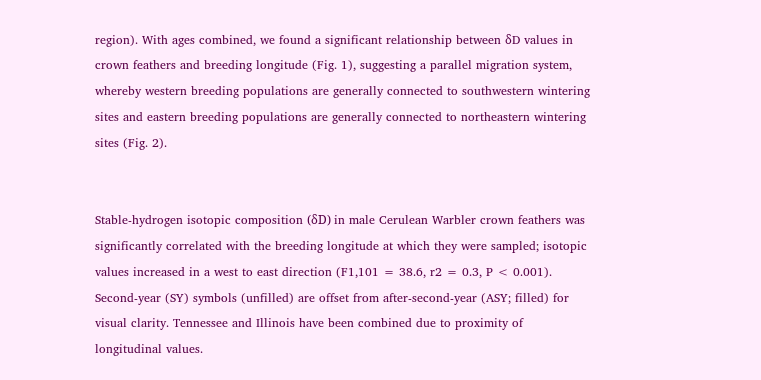region). With ages combined, we found a significant relationship between δD values in crown feathers and breeding longitude (Fig. 1), suggesting a parallel migration system, whereby western breeding populations are generally connected to southwestern wintering sites and eastern breeding populations are generally connected to northeastern wintering sites (Fig. 2).


Stable-hydrogen isotopic composition (δD) in male Cerulean Warbler crown feathers was significantly correlated with the breeding longitude at which they were sampled; isotopic values increased in a west to east direction (F1,101 = 38.6, r2 = 0.3, P < 0.001). Second-year (SY) symbols (unfilled) are offset from after-second-year (ASY; filled) for visual clarity. Tennessee and Illinois have been combined due to proximity of longitudinal values.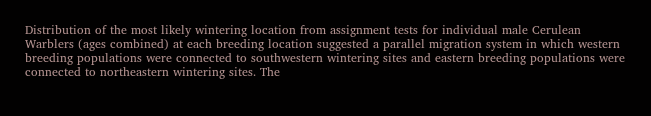Distribution of the most likely wintering location from assignment tests for individual male Cerulean Warblers (ages combined) at each breeding location suggested a parallel migration system in which western breeding populations were connected to southwestern wintering sites and eastern breeding populations were connected to northeastern wintering sites. The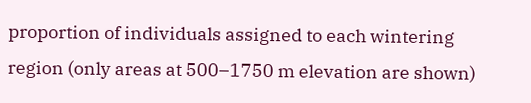proportion of individuals assigned to each wintering region (only areas at 500–1750 m elevation are shown)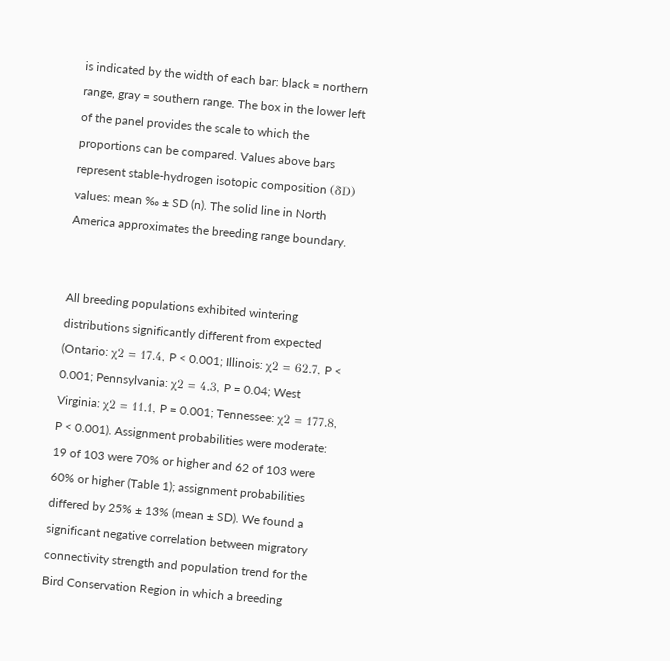is indicated by the width of each bar: black = northern range, gray = southern range. The box in the lower left of the panel provides the scale to which the proportions can be compared. Values above bars represent stable-hydrogen isotopic composition (δD) values: mean ‰ ± SD (n). The solid line in North America approximates the breeding range boundary.


All breeding populations exhibited wintering distributions significantly different from expected (Ontario: χ2 = 17.4, P < 0.001; Illinois: χ2 = 62.7, P < 0.001; Pennsylvania: χ2 = 4.3, P = 0.04; West Virginia: χ2 = 11.1, P = 0.001; Tennessee: χ2 = 177.8, P < 0.001). Assignment probabilities were moderate: 19 of 103 were 70% or higher and 62 of 103 were 60% or higher (Table 1); assignment probabilities differed by 25% ± 13% (mean ± SD). We found a significant negative correlation between migratory connectivity strength and population trend for the Bird Conservation Region in which a breeding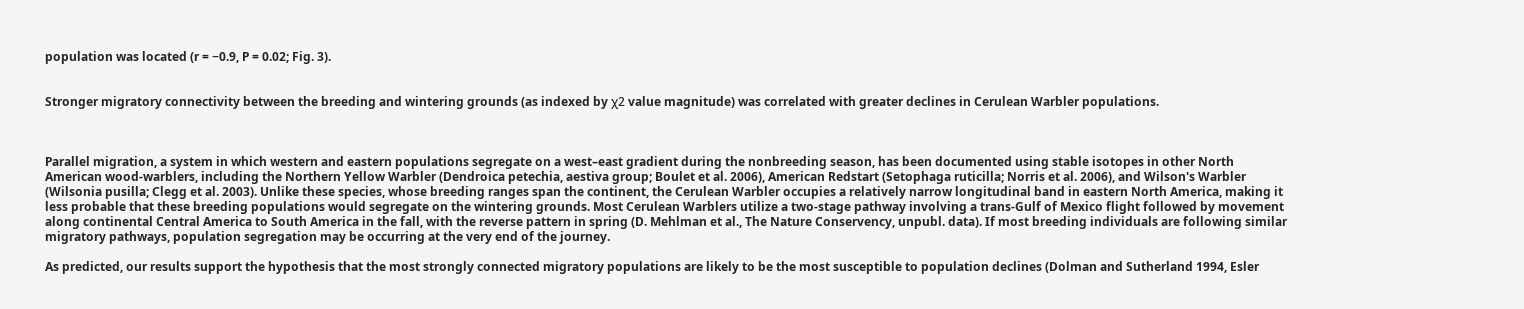population was located (r = −0.9, P = 0.02; Fig. 3).


Stronger migratory connectivity between the breeding and wintering grounds (as indexed by χ2 value magnitude) was correlated with greater declines in Cerulean Warbler populations.



Parallel migration, a system in which western and eastern populations segregate on a west–east gradient during the nonbreeding season, has been documented using stable isotopes in other North American wood-warblers, including the Northern Yellow Warbler (Dendroica petechia, aestiva group; Boulet et al. 2006), American Redstart (Setophaga ruticilla; Norris et al. 2006), and Wilson's Warbler (Wilsonia pusilla; Clegg et al. 2003). Unlike these species, whose breeding ranges span the continent, the Cerulean Warbler occupies a relatively narrow longitudinal band in eastern North America, making it less probable that these breeding populations would segregate on the wintering grounds. Most Cerulean Warblers utilize a two-stage pathway involving a trans-Gulf of Mexico flight followed by movement along continental Central America to South America in the fall, with the reverse pattern in spring (D. Mehlman et al., The Nature Conservency, unpubl. data). If most breeding individuals are following similar migratory pathways, population segregation may be occurring at the very end of the journey.

As predicted, our results support the hypothesis that the most strongly connected migratory populations are likely to be the most susceptible to population declines (Dolman and Sutherland 1994, Esler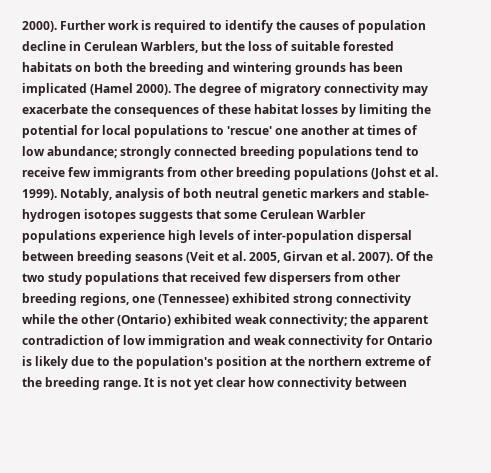2000). Further work is required to identify the causes of population decline in Cerulean Warblers, but the loss of suitable forested habitats on both the breeding and wintering grounds has been implicated (Hamel 2000). The degree of migratory connectivity may exacerbate the consequences of these habitat losses by limiting the potential for local populations to 'rescue' one another at times of low abundance; strongly connected breeding populations tend to receive few immigrants from other breeding populations (Johst et al. 1999). Notably, analysis of both neutral genetic markers and stable-hydrogen isotopes suggests that some Cerulean Warbler populations experience high levels of inter-population dispersal between breeding seasons (Veit et al. 2005, Girvan et al. 2007). Of the two study populations that received few dispersers from other breeding regions, one (Tennessee) exhibited strong connectivity while the other (Ontario) exhibited weak connectivity; the apparent contradiction of low immigration and weak connectivity for Ontario is likely due to the population's position at the northern extreme of the breeding range. It is not yet clear how connectivity between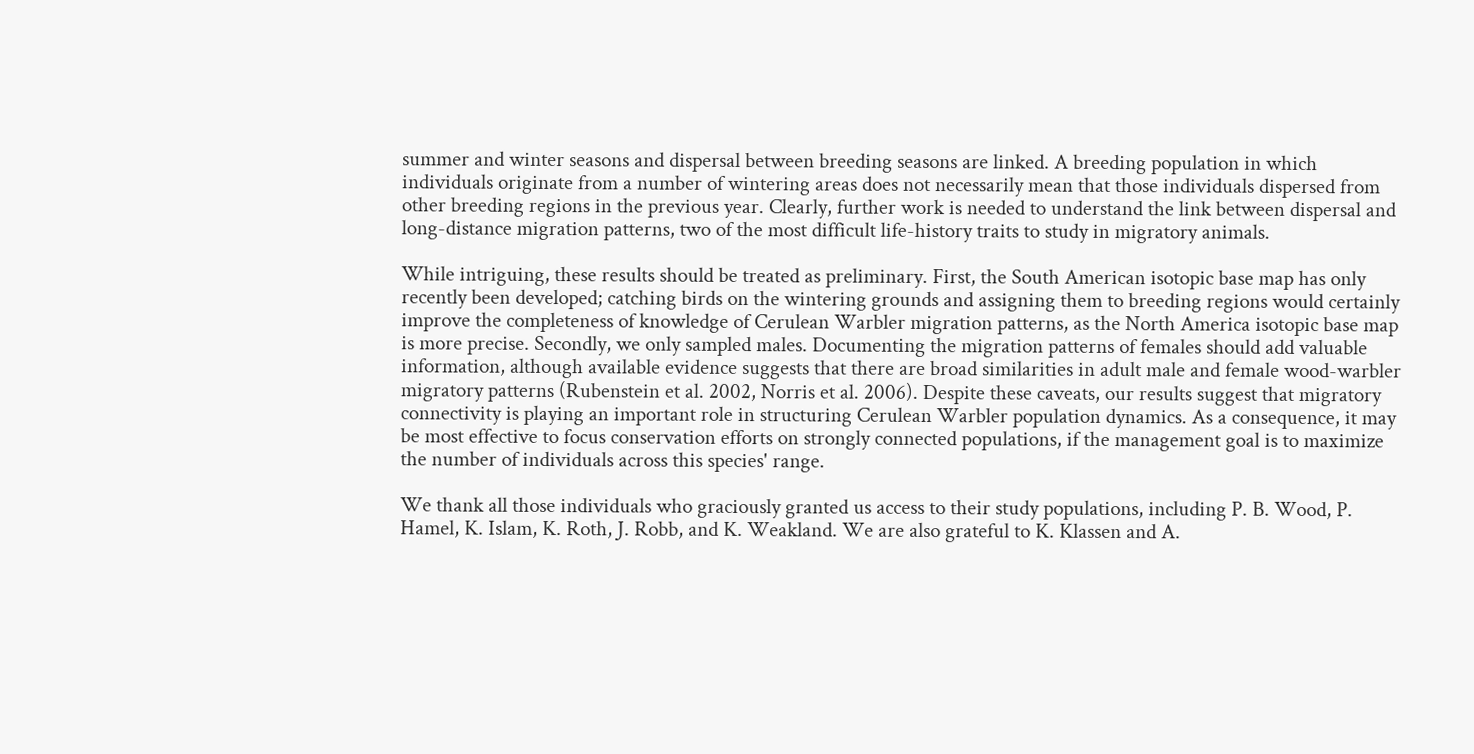summer and winter seasons and dispersal between breeding seasons are linked. A breeding population in which individuals originate from a number of wintering areas does not necessarily mean that those individuals dispersed from other breeding regions in the previous year. Clearly, further work is needed to understand the link between dispersal and long-distance migration patterns, two of the most difficult life-history traits to study in migratory animals.

While intriguing, these results should be treated as preliminary. First, the South American isotopic base map has only recently been developed; catching birds on the wintering grounds and assigning them to breeding regions would certainly improve the completeness of knowledge of Cerulean Warbler migration patterns, as the North America isotopic base map is more precise. Secondly, we only sampled males. Documenting the migration patterns of females should add valuable information, although available evidence suggests that there are broad similarities in adult male and female wood-warbler migratory patterns (Rubenstein et al. 2002, Norris et al. 2006). Despite these caveats, our results suggest that migratory connectivity is playing an important role in structuring Cerulean Warbler population dynamics. As a consequence, it may be most effective to focus conservation efforts on strongly connected populations, if the management goal is to maximize the number of individuals across this species' range.

We thank all those individuals who graciously granted us access to their study populations, including P. B. Wood, P. Hamel, K. Islam, K. Roth, J. Robb, and K. Weakland. We are also grateful to K. Klassen and A.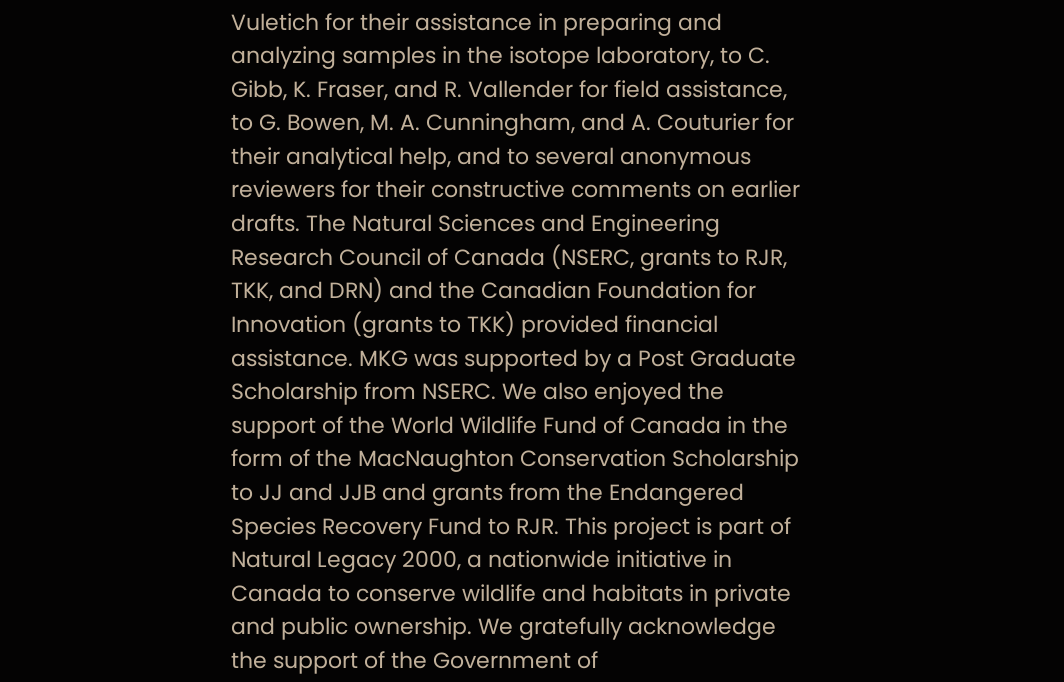Vuletich for their assistance in preparing and analyzing samples in the isotope laboratory, to C. Gibb, K. Fraser, and R. Vallender for field assistance, to G. Bowen, M. A. Cunningham, and A. Couturier for their analytical help, and to several anonymous reviewers for their constructive comments on earlier drafts. The Natural Sciences and Engineering Research Council of Canada (NSERC, grants to RJR, TKK, and DRN) and the Canadian Foundation for Innovation (grants to TKK) provided financial assistance. MKG was supported by a Post Graduate Scholarship from NSERC. We also enjoyed the support of the World Wildlife Fund of Canada in the form of the MacNaughton Conservation Scholarship to JJ and JJB and grants from the Endangered Species Recovery Fund to RJR. This project is part of Natural Legacy 2000, a nationwide initiative in Canada to conserve wildlife and habitats in private and public ownership. We gratefully acknowledge the support of the Government of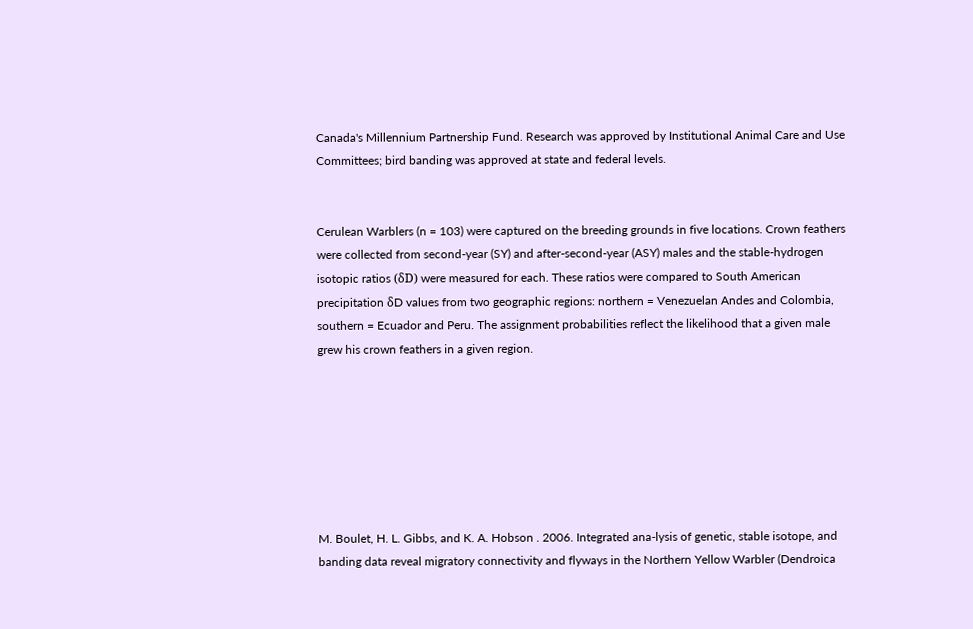Canada's Millennium Partnership Fund. Research was approved by Institutional Animal Care and Use Committees; bird banding was approved at state and federal levels.


Cerulean Warblers (n = 103) were captured on the breeding grounds in five locations. Crown feathers were collected from second-year (SY) and after-second-year (ASY) males and the stable-hydrogen isotopic ratios (δD) were measured for each. These ratios were compared to South American precipitation δD values from two geographic regions: northern = Venezuelan Andes and Colombia, southern = Ecuador and Peru. The assignment probabilities reflect the likelihood that a given male grew his crown feathers in a given region.







M. Boulet, H. L. Gibbs, and K. A. Hobson . 2006. Integrated ana-lysis of genetic, stable isotope, and banding data reveal migratory connectivity and flyways in the Northern Yellow Warbler (Dendroica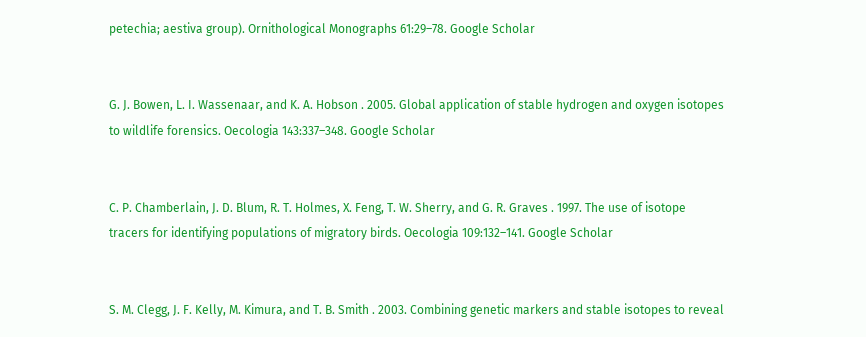petechia; aestiva group). Ornithological Monographs 61:29–78. Google Scholar


G. J. Bowen, L. I. Wassenaar, and K. A. Hobson . 2005. Global application of stable hydrogen and oxygen isotopes to wildlife forensics. Oecologia 143:337–348. Google Scholar


C. P. Chamberlain, J. D. Blum, R. T. Holmes, X. Feng, T. W. Sherry, and G. R. Graves . 1997. The use of isotope tracers for identifying populations of migratory birds. Oecologia 109:132–141. Google Scholar


S. M. Clegg, J. F. Kelly, M. Kimura, and T. B. Smith . 2003. Combining genetic markers and stable isotopes to reveal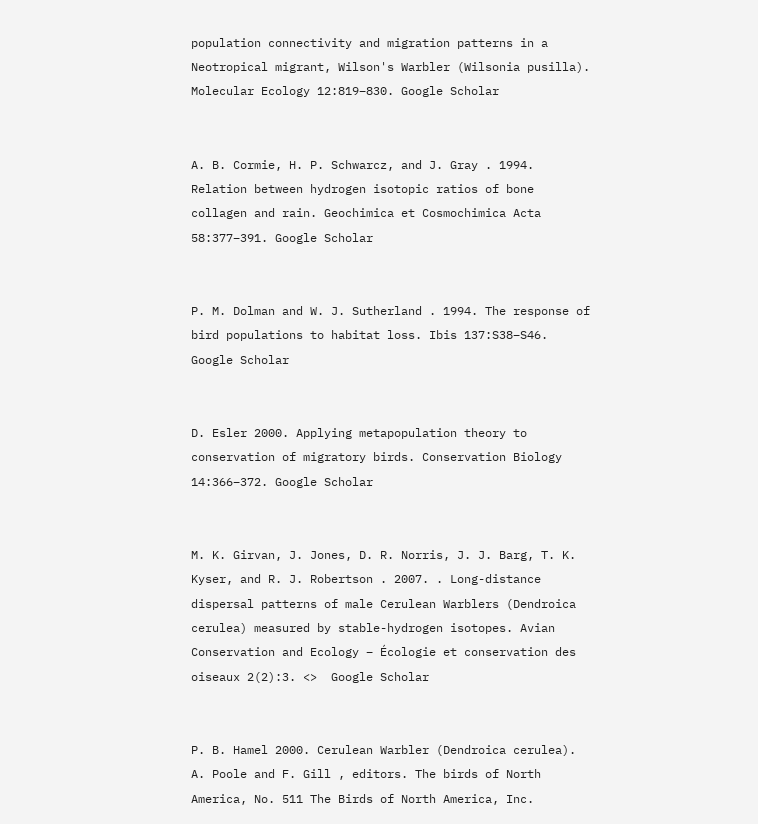population connectivity and migration patterns in a Neotropical migrant, Wilson's Warbler (Wilsonia pusilla). Molecular Ecology 12:819–830. Google Scholar


A. B. Cormie, H. P. Schwarcz, and J. Gray . 1994. Relation between hydrogen isotopic ratios of bone collagen and rain. Geochimica et Cosmochimica Acta 58:377–391. Google Scholar


P. M. Dolman and W. J. Sutherland . 1994. The response of bird populations to habitat loss. Ibis 137:S38–S46. Google Scholar


D. Esler 2000. Applying metapopulation theory to conservation of migratory birds. Conservation Biology 14:366–372. Google Scholar


M. K. Girvan, J. Jones, D. R. Norris, J. J. Barg, T. K. Kyser, and R. J. Robertson . 2007. . Long-distance dispersal patterns of male Cerulean Warblers (Dendroica cerulea) measured by stable-hydrogen isotopes. Avian Conservation and Ecology – Écologie et conservation des oiseaux 2(2):3. <>  Google Scholar


P. B. Hamel 2000. Cerulean Warbler (Dendroica cerulea). A. Poole and F. Gill , editors. The birds of North America, No. 511 The Birds of North America, Inc.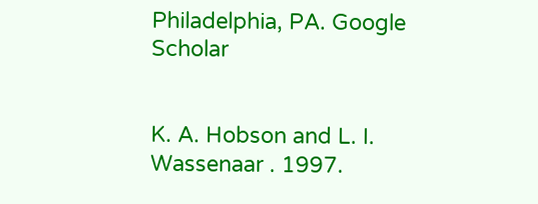Philadelphia, PA. Google Scholar


K. A. Hobson and L. I. Wassenaar . 1997.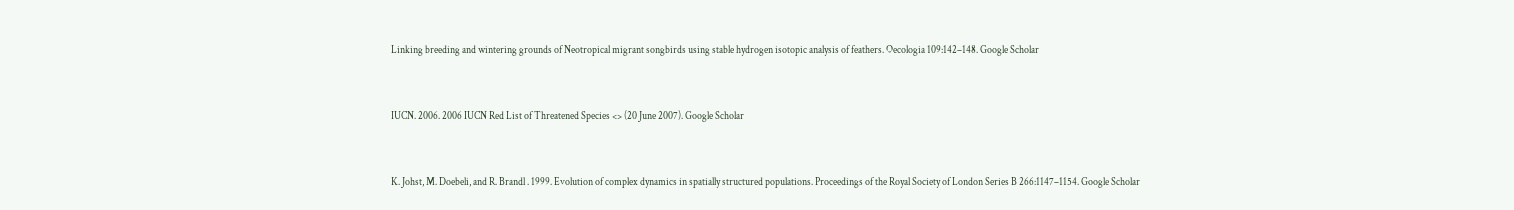Linking breeding and wintering grounds of Neotropical migrant songbirds using stable hydrogen isotopic analysis of feathers. Oecologia 109:142–148. Google Scholar


IUCN. 2006. 2006 IUCN Red List of Threatened Species <> (20 June 2007). Google Scholar


K. Johst, M. Doebeli, and R. Brandl . 1999. Evolution of complex dynamics in spatially structured populations. Proceedings of the Royal Society of London Series B 266:1147–1154. Google Scholar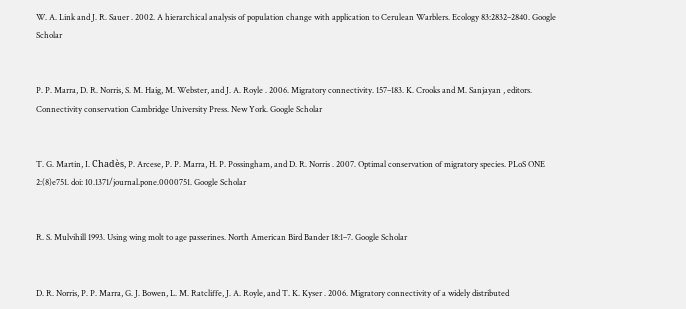W. A. Link and J. R. Sauer . 2002. A hierarchical analysis of population change with application to Cerulean Warblers. Ecology 83:2832–2840. Google Scholar


P. P. Marra, D. R. Norris, S. M. Haig, M. Webster, and J. A. Royle . 2006. Migratory connectivity. 157–183. K. Crooks and M. Sanjayan , editors. Connectivity conservation Cambridge University Press. New York. Google Scholar


T. G. Martin, I. Chadès, P. Arcese, P. P. Marra, H. P. Possingham, and D. R. Norris . 2007. Optimal conservation of migratory species. PLoS ONE 2:(8)e751. doi: 10.1371/journal.pone.0000751. Google Scholar


R. S. Mulvihill 1993. Using wing molt to age passerines. North American Bird Bander 18:1–7. Google Scholar


D. R. Norris, P. P. Marra, G. J. Bowen, L. M. Ratcliffe, J. A. Royle, and T. K. Kyser . 2006. Migratory connectivity of a widely distributed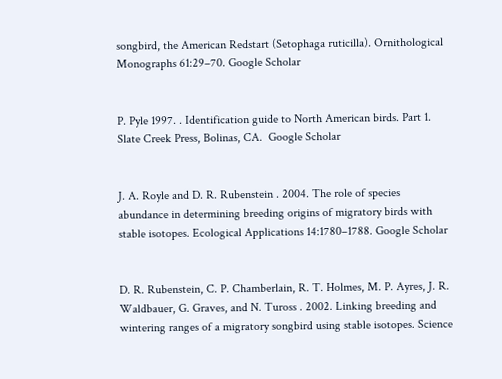songbird, the American Redstart (Setophaga ruticilla). Ornithological Monographs 61:29–70. Google Scholar


P. Pyle 1997. . Identification guide to North American birds. Part 1. Slate Creek Press, Bolinas, CA.  Google Scholar


J. A. Royle and D. R. Rubenstein . 2004. The role of species abundance in determining breeding origins of migratory birds with stable isotopes. Ecological Applications 14:1780–1788. Google Scholar


D. R. Rubenstein, C. P. Chamberlain, R. T. Holmes, M. P. Ayres, J. R. Waldbauer, G. Graves, and N. Tuross . 2002. Linking breeding and wintering ranges of a migratory songbird using stable isotopes. Science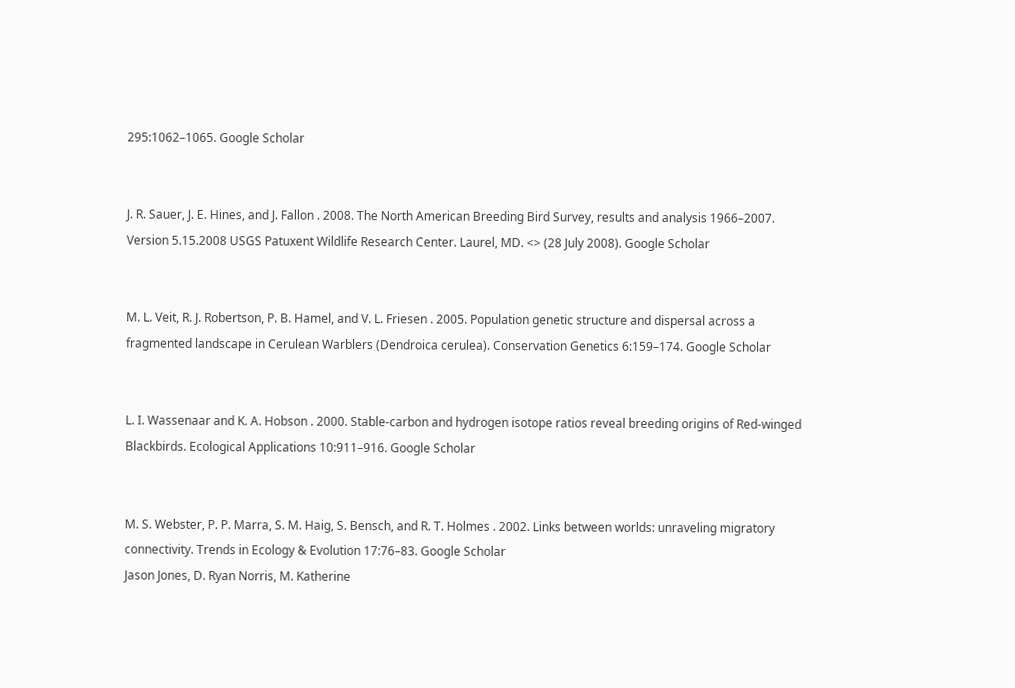295:1062–1065. Google Scholar


J. R. Sauer, J. E. Hines, and J. Fallon . 2008. The North American Breeding Bird Survey, results and analysis 1966–2007. Version 5.15.2008 USGS Patuxent Wildlife Research Center. Laurel, MD. <> (28 July 2008). Google Scholar


M. L. Veit, R. J. Robertson, P. B. Hamel, and V. L. Friesen . 2005. Population genetic structure and dispersal across a fragmented landscape in Cerulean Warblers (Dendroica cerulea). Conservation Genetics 6:159–174. Google Scholar


L. I. Wassenaar and K. A. Hobson . 2000. Stable-carbon and hydrogen isotope ratios reveal breeding origins of Red-winged Blackbirds. Ecological Applications 10:911–916. Google Scholar


M. S. Webster, P. P. Marra, S. M. Haig, S. Bensch, and R. T. Holmes . 2002. Links between worlds: unraveling migratory connectivity. Trends in Ecology & Evolution 17:76–83. Google Scholar
Jason Jones, D. Ryan Norris, M. Katherine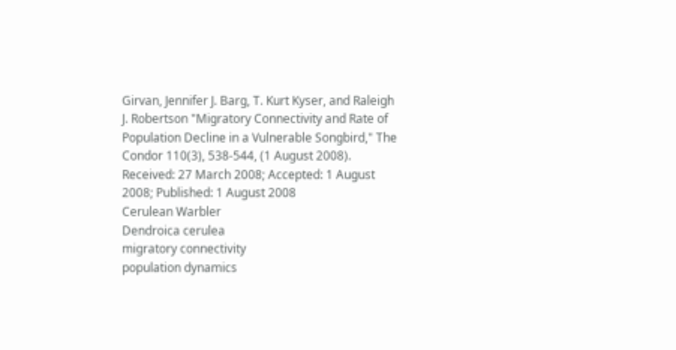Girvan, Jennifer J. Barg, T. Kurt Kyser, and Raleigh J. Robertson "Migratory Connectivity and Rate of Population Decline in a Vulnerable Songbird," The Condor 110(3), 538-544, (1 August 2008).
Received: 27 March 2008; Accepted: 1 August 2008; Published: 1 August 2008
Cerulean Warbler
Dendroica cerulea
migratory connectivity
population dynamics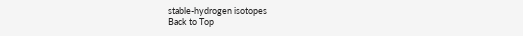stable-hydrogen isotopes
Back to Top